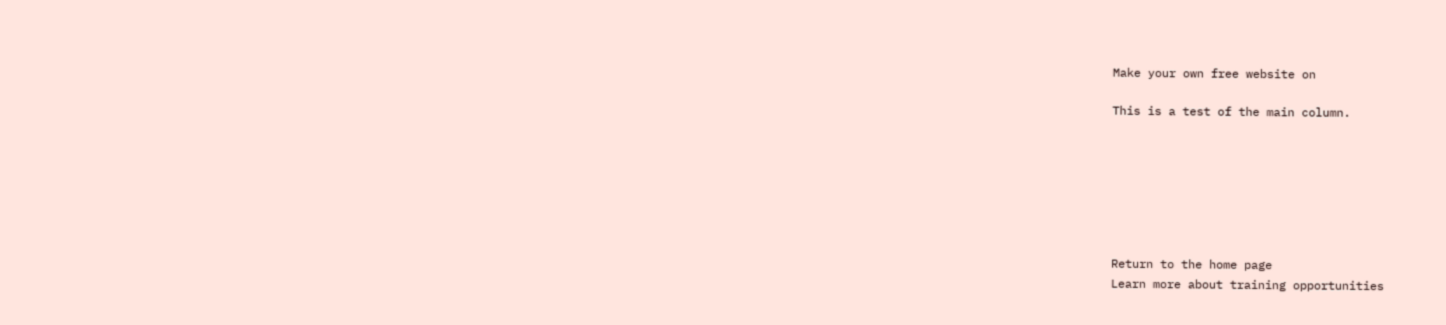Make your own free website on

This is a test of the main column.







Return to the home page
Learn more about training opportunities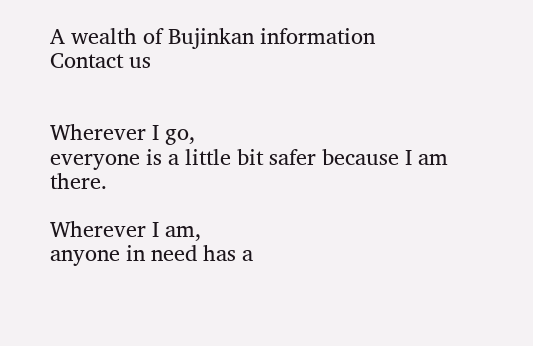A wealth of Bujinkan information
Contact us


Wherever I go,
everyone is a little bit safer because I am there.

Wherever I am,
anyone in need has a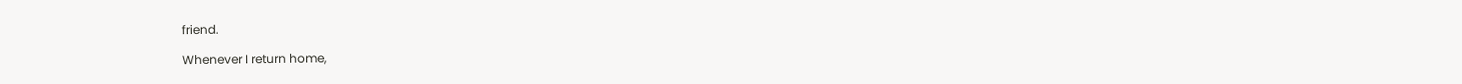friend.

Whenever I return home,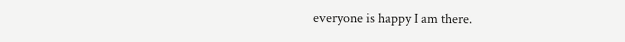everyone is happy I am there.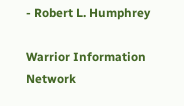- Robert L. Humphrey

Warrior Information Network